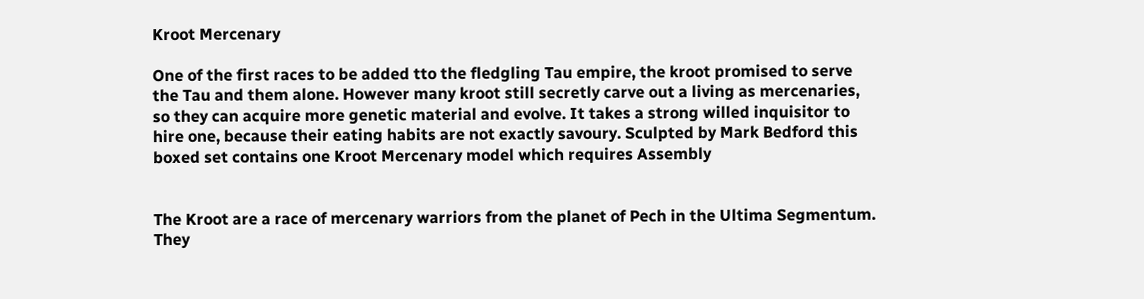Kroot Mercenary

One of the first races to be added tto the fledgling Tau empire, the kroot promised to serve the Tau and them alone. However many kroot still secretly carve out a living as mercenaries, so they can acquire more genetic material and evolve. It takes a strong willed inquisitor to hire one, because their eating habits are not exactly savoury. Sculpted by Mark Bedford this boxed set contains one Kroot Mercenary model which requires Assembly


The Kroot are a race of mercenary warriors from the planet of Pech in the Ultima Segmentum. They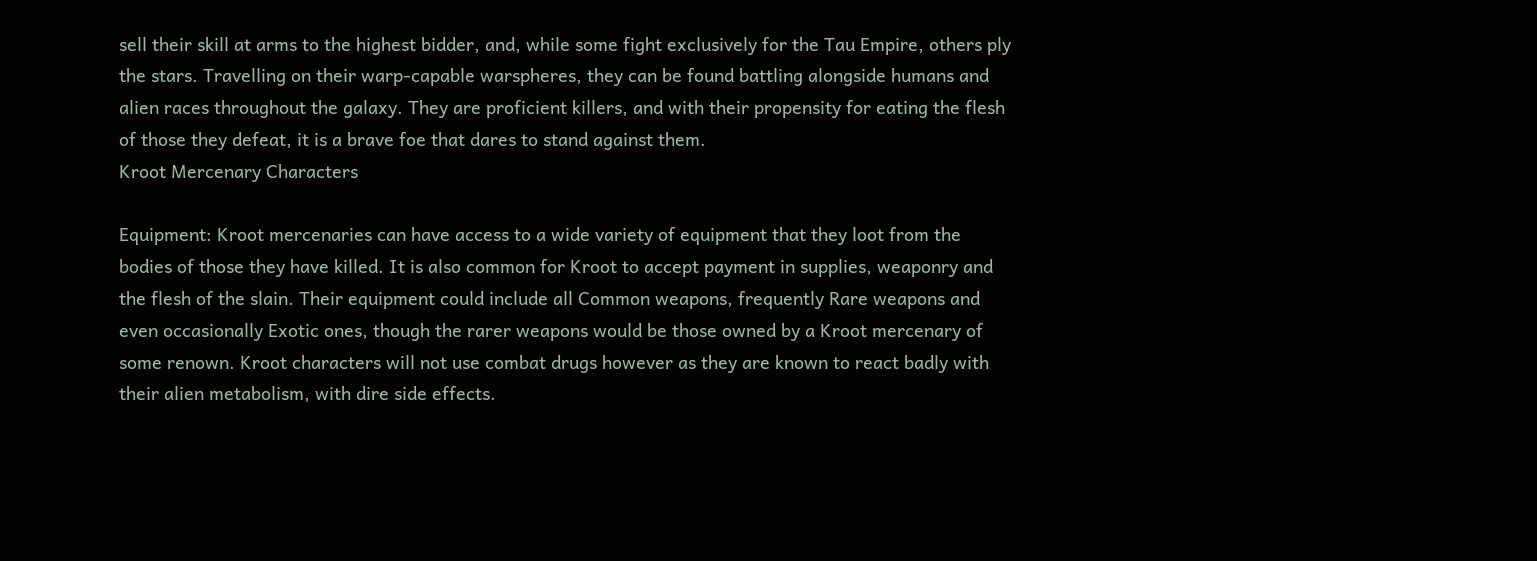sell their skill at arms to the highest bidder, and, while some fight exclusively for the Tau Empire, others ply the stars. Travelling on their warp-capable warspheres, they can be found battling alongside humans and alien races throughout the galaxy. They are proficient killers, and with their propensity for eating the flesh of those they defeat, it is a brave foe that dares to stand against them.
Kroot Mercenary Characters

Equipment: Kroot mercenaries can have access to a wide variety of equipment that they loot from the bodies of those they have killed. It is also common for Kroot to accept payment in supplies, weaponry and the flesh of the slain. Their equipment could include all Common weapons, frequently Rare weapons and even occasionally Exotic ones, though the rarer weapons would be those owned by a Kroot mercenary of some renown. Kroot characters will not use combat drugs however as they are known to react badly with their alien metabolism, with dire side effects.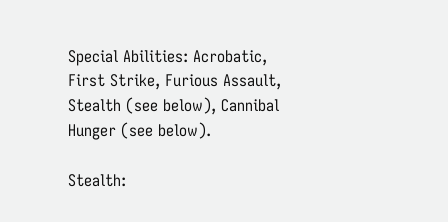Special Abilities: Acrobatic, First Strike, Furious Assault, Stealth (see below), Cannibal Hunger (see below).

Stealth: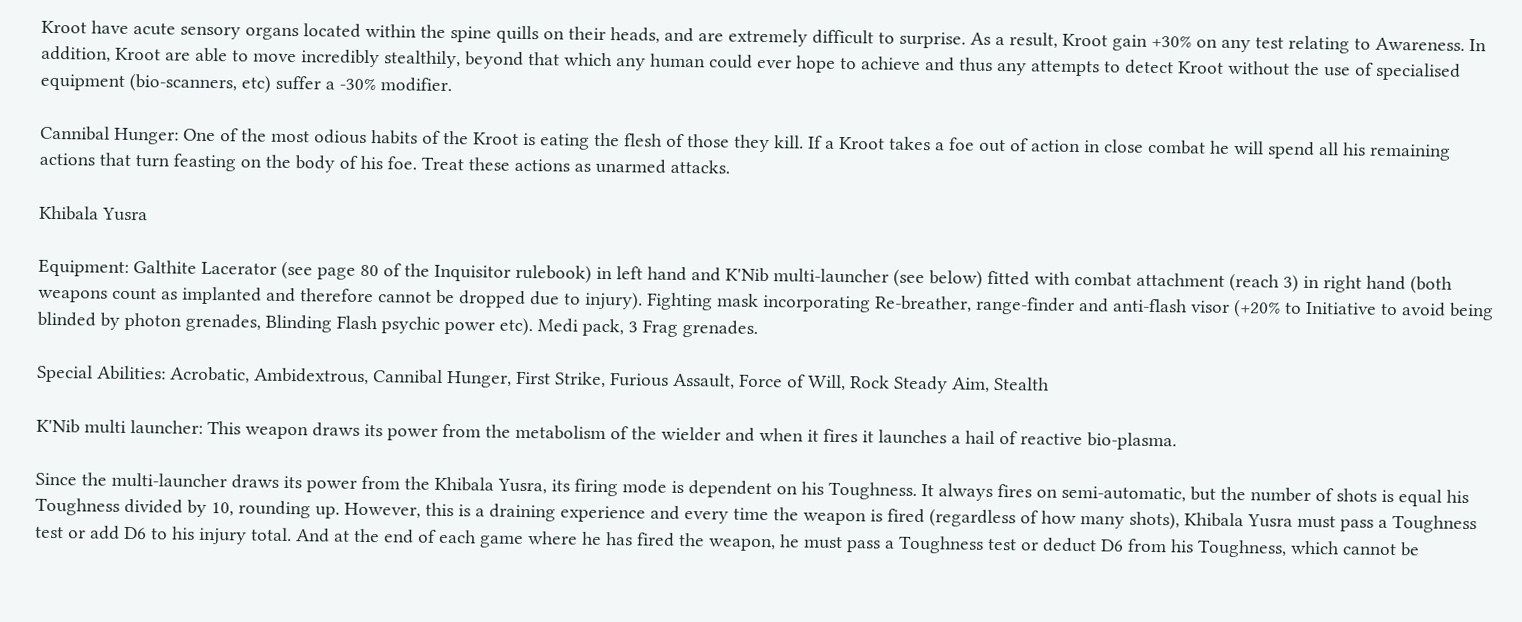Kroot have acute sensory organs located within the spine quills on their heads, and are extremely difficult to surprise. As a result, Kroot gain +30% on any test relating to Awareness. In addition, Kroot are able to move incredibly stealthily, beyond that which any human could ever hope to achieve and thus any attempts to detect Kroot without the use of specialised equipment (bio-scanners, etc) suffer a -30% modifier.

Cannibal Hunger: One of the most odious habits of the Kroot is eating the flesh of those they kill. If a Kroot takes a foe out of action in close combat he will spend all his remaining actions that turn feasting on the body of his foe. Treat these actions as unarmed attacks.

Khibala Yusra

Equipment: Galthite Lacerator (see page 80 of the Inquisitor rulebook) in left hand and K'Nib multi-launcher (see below) fitted with combat attachment (reach 3) in right hand (both weapons count as implanted and therefore cannot be dropped due to injury). Fighting mask incorporating Re-breather, range-finder and anti-flash visor (+20% to Initiative to avoid being blinded by photon grenades, Blinding Flash psychic power etc). Medi pack, 3 Frag grenades.

Special Abilities: Acrobatic, Ambidextrous, Cannibal Hunger, First Strike, Furious Assault, Force of Will, Rock Steady Aim, Stealth

K'Nib multi launcher: This weapon draws its power from the metabolism of the wielder and when it fires it launches a hail of reactive bio-plasma.

Since the multi-launcher draws its power from the Khibala Yusra, its firing mode is dependent on his Toughness. It always fires on semi-automatic, but the number of shots is equal his Toughness divided by 10, rounding up. However, this is a draining experience and every time the weapon is fired (regardless of how many shots), Khibala Yusra must pass a Toughness test or add D6 to his injury total. And at the end of each game where he has fired the weapon, he must pass a Toughness test or deduct D6 from his Toughness, which cannot be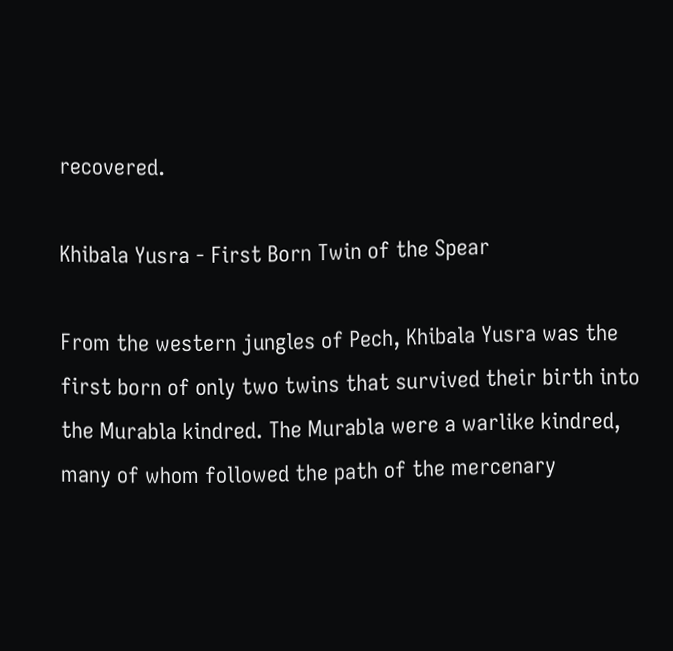recovered.

Khibala Yusra - First Born Twin of the Spear

From the western jungles of Pech, Khibala Yusra was the first born of only two twins that survived their birth into the Murabla kindred. The Murabla were a warlike kindred, many of whom followed the path of the mercenary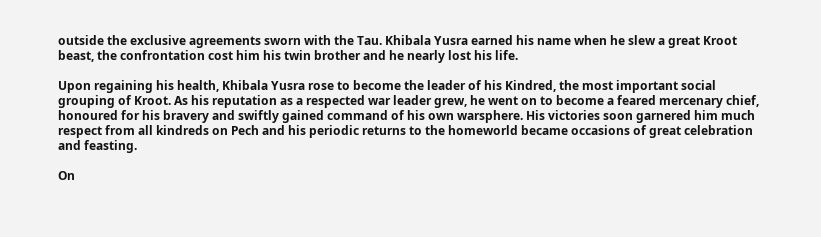outside the exclusive agreements sworn with the Tau. Khibala Yusra earned his name when he slew a great Kroot beast, the confrontation cost him his twin brother and he nearly lost his life.

Upon regaining his health, Khibala Yusra rose to become the leader of his Kindred, the most important social grouping of Kroot. As his reputation as a respected war leader grew, he went on to become a feared mercenary chief, honoured for his bravery and swiftly gained command of his own warsphere. His victories soon garnered him much respect from all kindreds on Pech and his periodic returns to the homeworld became occasions of great celebration and feasting.

On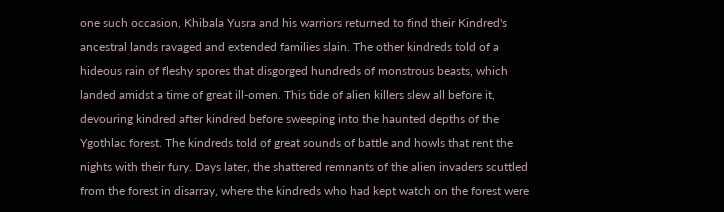one such occasion, Khibala Yusra and his warriors returned to find their Kindred's ancestral lands ravaged and extended families slain. The other kindreds told of a hideous rain of fleshy spores that disgorged hundreds of monstrous beasts, which landed amidst a time of great ill-omen. This tide of alien killers slew all before it, devouring kindred after kindred before sweeping into the haunted depths of the Ygothlac forest. The kindreds told of great sounds of battle and howls that rent the nights with their fury. Days later, the shattered remnants of the alien invaders scuttled from the forest in disarray, where the kindreds who had kept watch on the forest were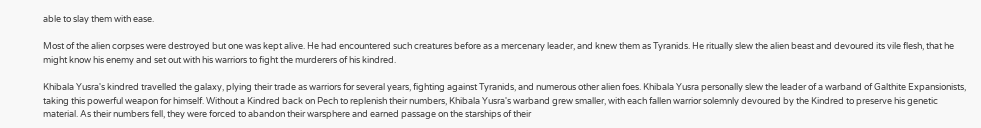able to slay them with ease.

Most of the alien corpses were destroyed but one was kept alive. He had encountered such creatures before as a mercenary leader, and knew them as Tyranids. He ritually slew the alien beast and devoured its vile flesh, that he might know his enemy and set out with his warriors to fight the murderers of his kindred.

Khibala Yusra's kindred travelled the galaxy, plying their trade as warriors for several years, fighting against Tyranids, and numerous other alien foes. Khibala Yusra personally slew the leader of a warband of Galthite Expansionists, taking this powerful weapon for himself. Without a Kindred back on Pech to replenish their numbers, Khibala Yusra's warband grew smaller, with each fallen warrior solemnly devoured by the Kindred to preserve his genetic material. As their numbers fell, they were forced to abandon their warsphere and earned passage on the starships of their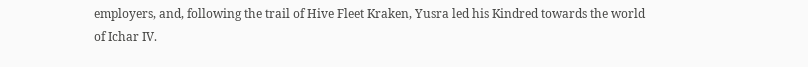employers, and, following the trail of Hive Fleet Kraken, Yusra led his Kindred towards the world of Ichar IV.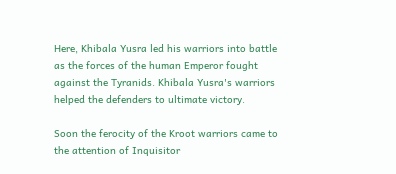Here, Khibala Yusra led his warriors into battle as the forces of the human Emperor fought against the Tyranids. Khibala Yusra's warriors helped the defenders to ultimate victory.

Soon the ferocity of the Kroot warriors came to the attention of Inquisitor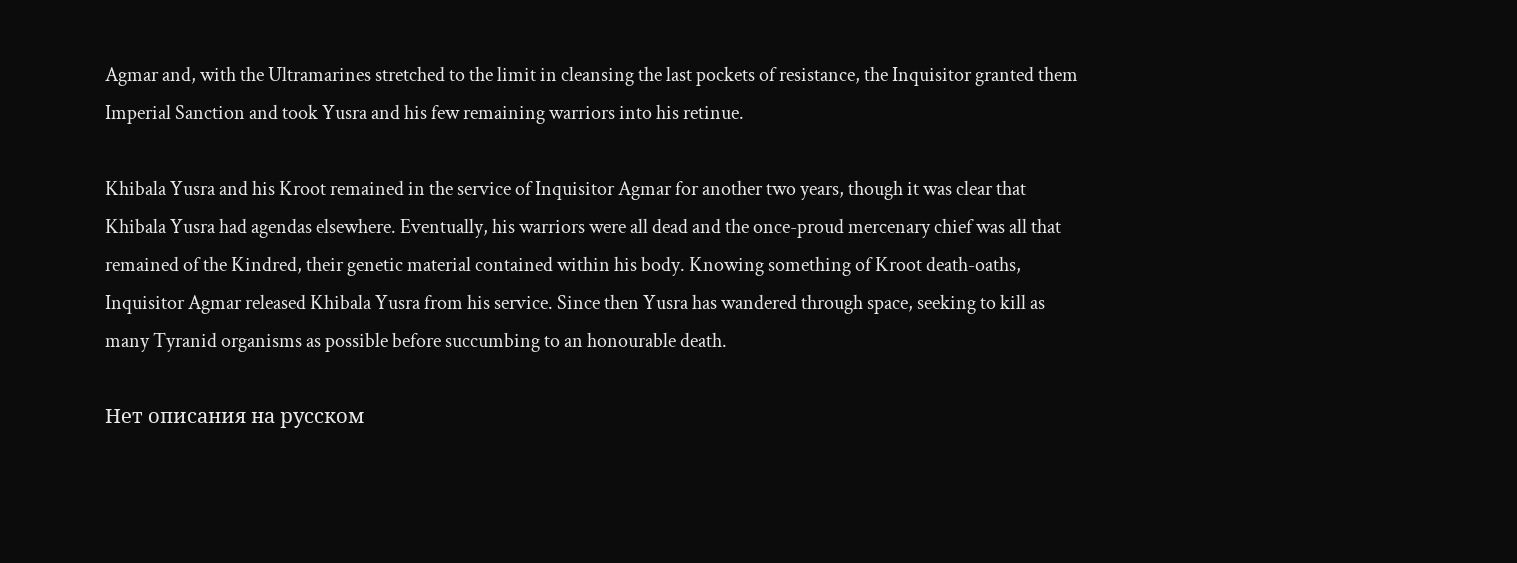Agmar and, with the Ultramarines stretched to the limit in cleansing the last pockets of resistance, the Inquisitor granted them Imperial Sanction and took Yusra and his few remaining warriors into his retinue.

Khibala Yusra and his Kroot remained in the service of Inquisitor Agmar for another two years, though it was clear that Khibala Yusra had agendas elsewhere. Eventually, his warriors were all dead and the once-proud mercenary chief was all that remained of the Kindred, their genetic material contained within his body. Knowing something of Kroot death-oaths, Inquisitor Agmar released Khibala Yusra from his service. Since then Yusra has wandered through space, seeking to kill as many Tyranid organisms as possible before succumbing to an honourable death.

Нет описания на русском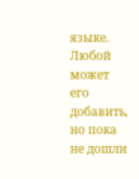языке. Любой может его добавить, но пока не дошли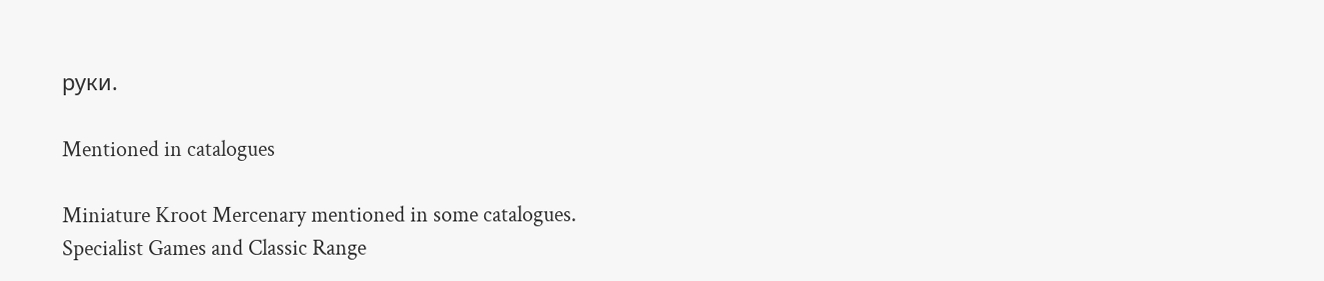руки.

Mentioned in catalogues

Miniature Kroot Mercenary mentioned in some catalogues.
Specialist Games and Classic Range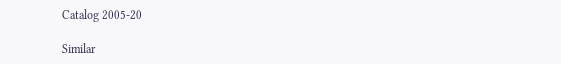Catalog 2005-20

Similar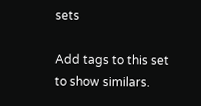sets

Add tags to this set to show similars.